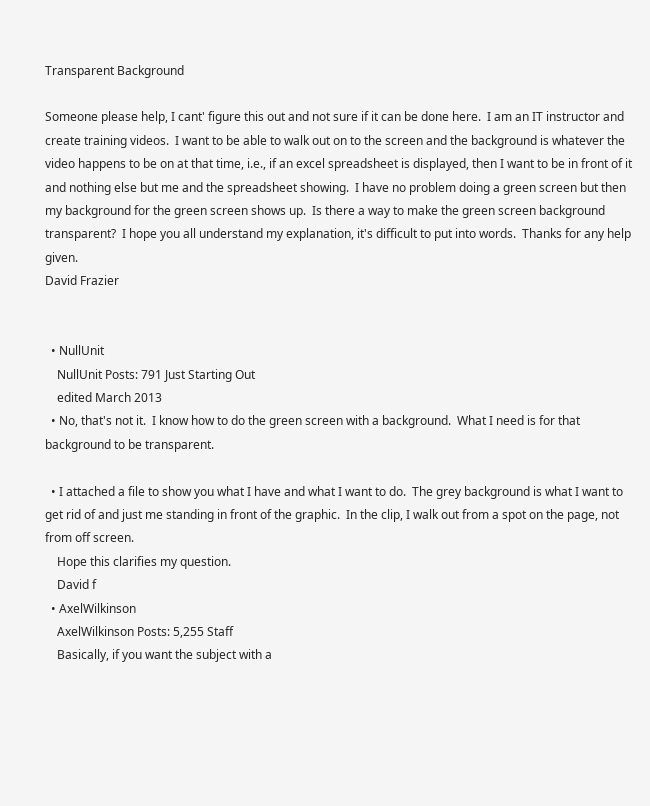Transparent Background

Someone please help, I cant' figure this out and not sure if it can be done here.  I am an IT instructor and create training videos.  I want to be able to walk out on to the screen and the background is whatever the video happens to be on at that time, i.e., if an excel spreadsheet is displayed, then I want to be in front of it and nothing else but me and the spreadsheet showing.  I have no problem doing a green screen but then my background for the green screen shows up.  Is there a way to make the green screen background transparent?  I hope you all understand my explanation, it's difficult to put into words.  Thanks for any help given.
David Frazier


  • NullUnit
    NullUnit Posts: 791 Just Starting Out
    edited March 2013
  • No, that's not it.  I know how to do the green screen with a background.  What I need is for that background to be transparent.

  • I attached a file to show you what I have and what I want to do.  The grey background is what I want to get rid of and just me standing in front of the graphic.  In the clip, I walk out from a spot on the page, not from off screen.
    Hope this clarifies my question.
    David f
  • AxelWilkinson
    AxelWilkinson Posts: 5,255 Staff
    Basically, if you want the subject with a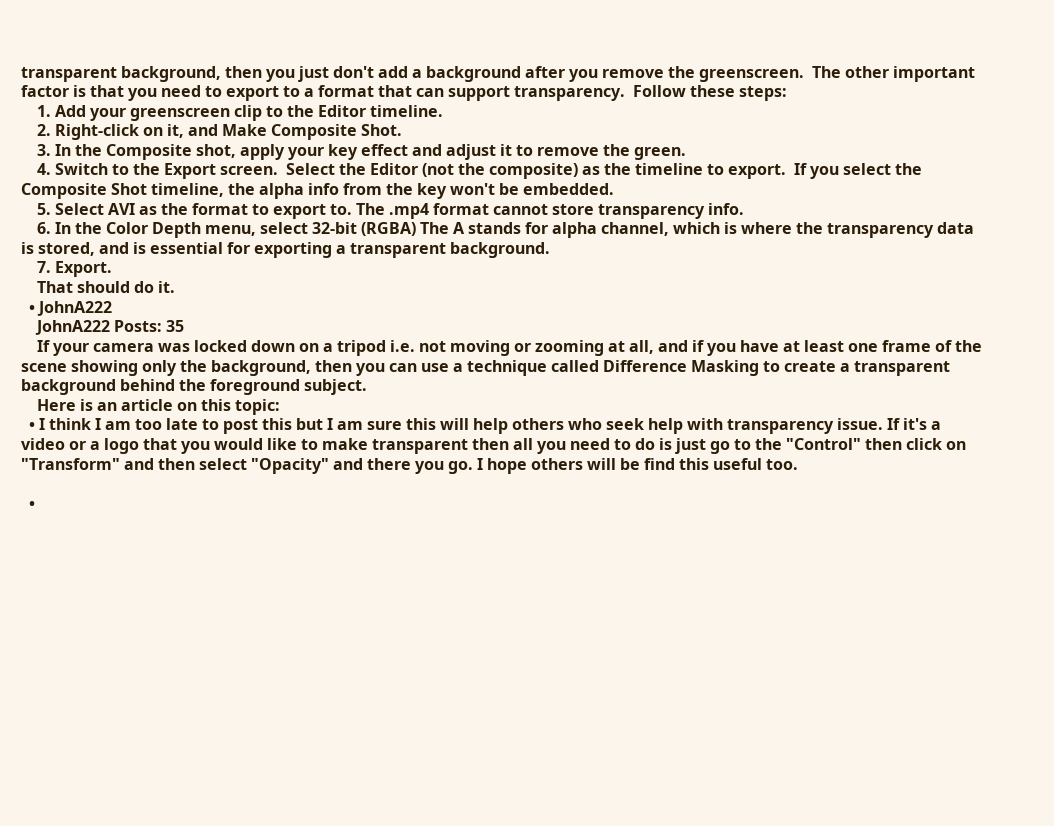transparent background, then you just don't add a background after you remove the greenscreen.  The other important factor is that you need to export to a format that can support transparency.  Follow these steps:
    1. Add your greenscreen clip to the Editor timeline.
    2. Right-click on it, and Make Composite Shot.
    3. In the Composite shot, apply your key effect and adjust it to remove the green.
    4. Switch to the Export screen.  Select the Editor (not the composite) as the timeline to export.  If you select the Composite Shot timeline, the alpha info from the key won't be embedded.
    5. Select AVI as the format to export to. The .mp4 format cannot store transparency info.
    6. In the Color Depth menu, select 32-bit (RGBA) The A stands for alpha channel, which is where the transparency data is stored, and is essential for exporting a transparent background.
    7. Export.
    That should do it.
  • JohnA222
    JohnA222 Posts: 35
    If your camera was locked down on a tripod i.e. not moving or zooming at all, and if you have at least one frame of the scene showing only the background, then you can use a technique called Difference Masking to create a transparent background behind the foreground subject.
    Here is an article on this topic:
  • I think I am too late to post this but I am sure this will help others who seek help with transparency issue. If it's a video or a logo that you would like to make transparent then all you need to do is just go to the "Control" then click on "Transform" and then select "Opacity" and there you go. I hope others will be find this useful too.

  •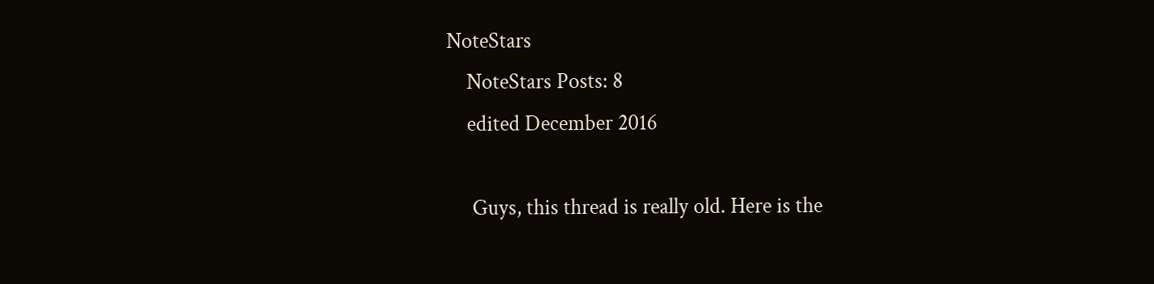NoteStars
    NoteStars Posts: 8
    edited December 2016

     Guys, this thread is really old. Here is the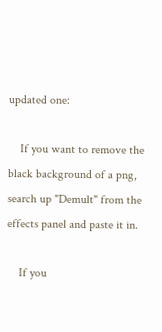updated one:

    If you want to remove the black background of a png, search up "Demult" from the effects panel and paste it in.

    If you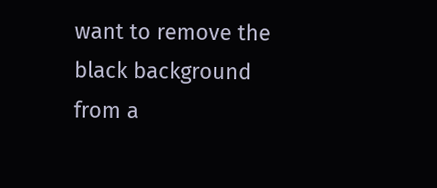want to remove the black background from a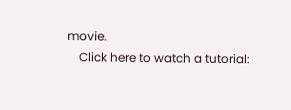movie.
    Click here to watch a tutorial: